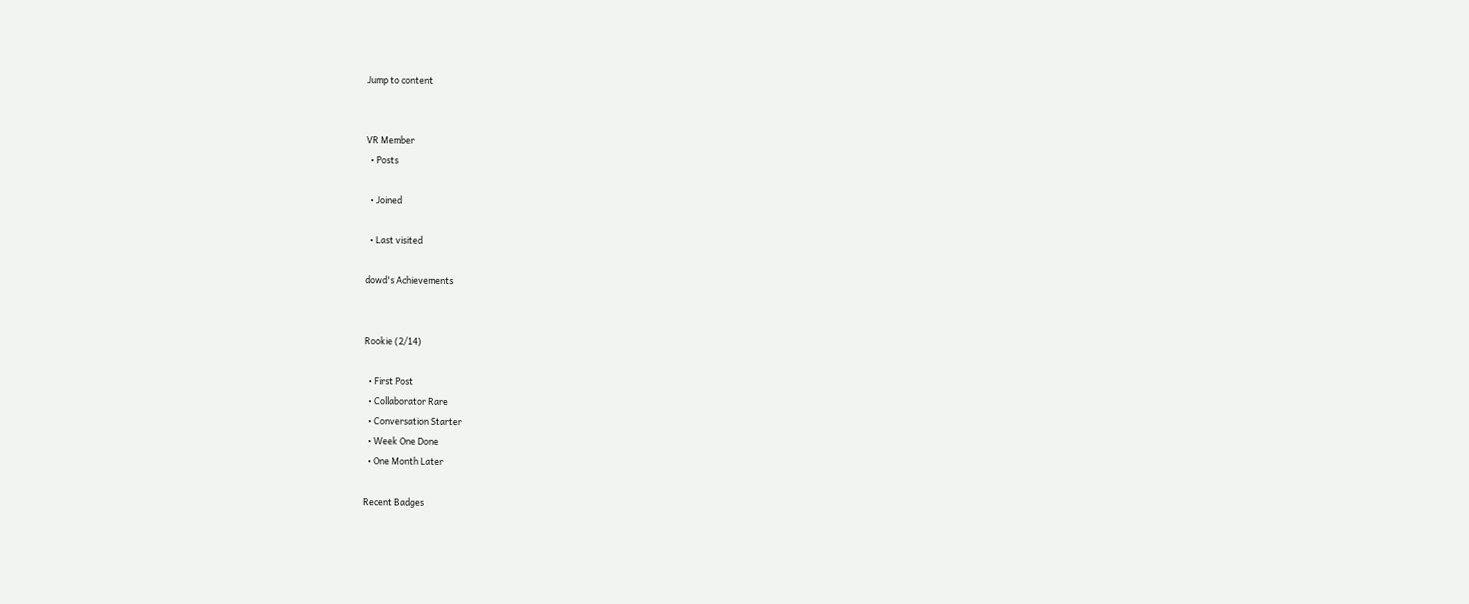Jump to content


VR Member
  • Posts

  • Joined

  • Last visited

dowd's Achievements


Rookie (2/14)

  • First Post
  • Collaborator Rare
  • Conversation Starter
  • Week One Done
  • One Month Later

Recent Badges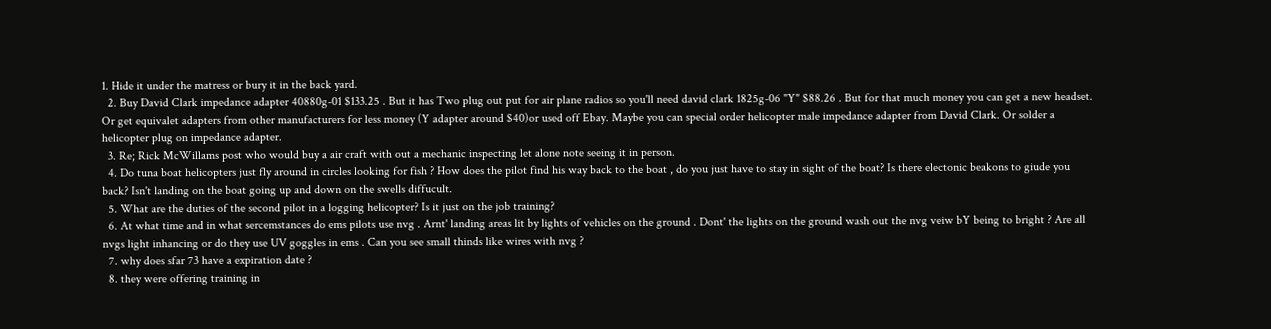1. Hide it under the matress or bury it in the back yard.
  2. Buy David Clark impedance adapter 40880g-01 $133.25 . But it has Two plug out put for air plane radios so you'll need david clark 1825g-06 "Y" $88.26 . But for that much money you can get a new headset. Or get equivalet adapters from other manufacturers for less money (Y adapter around $40)or used off Ebay. Maybe you can special order helicopter male impedance adapter from David Clark. Or solder a helicopter plug on impedance adapter.
  3. Re; Rick McWillams post who would buy a air craft with out a mechanic inspecting let alone note seeing it in person.
  4. Do tuna boat helicopters just fly around in circles looking for fish ? How does the pilot find his way back to the boat , do you just have to stay in sight of the boat? Is there electonic beakons to giude you back? Isn't landing on the boat going up and down on the swells diffucult.
  5. What are the duties of the second pilot in a logging helicopter? Is it just on the job training?
  6. At what time and in what sercemstances do ems pilots use nvg . Arnt' landing areas lit by lights of vehicles on the ground . Dont' the lights on the ground wash out the nvg veiw bY being to bright ? Are all nvgs light inhancing or do they use UV goggles in ems . Can you see small thinds like wires with nvg ?
  7. why does sfar 73 have a expiration date ?
  8. they were offering training in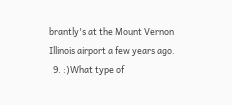brantly's at the Mount Vernon Illinois airport a few years ago.
  9. :)What type of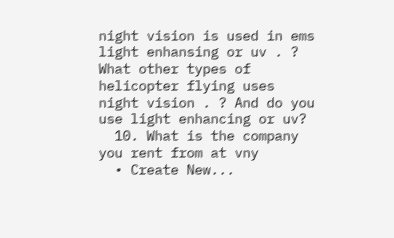night vision is used in ems light enhansing or uv . ? What other types of helicopter flying uses night vision . ? And do you use light enhancing or uv?
  10. What is the company you rent from at vny
  • Create New...